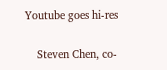Youtube goes hi-res

    Steven Chen, co-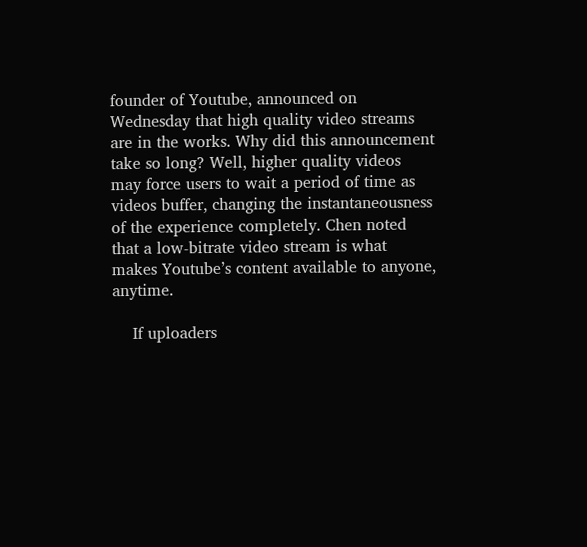founder of Youtube, announced on Wednesday that high quality video streams are in the works. Why did this announcement take so long? Well, higher quality videos may force users to wait a period of time as videos buffer, changing the instantaneousness of the experience completely. Chen noted that a low-bitrate video stream is what makes Youtube’s content available to anyone, anytime.

    If uploaders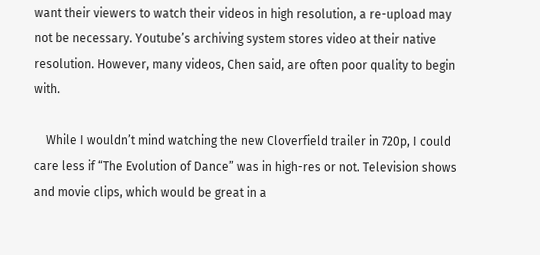want their viewers to watch their videos in high resolution, a re-upload may not be necessary. Youtube’s archiving system stores video at their native resolution. However, many videos, Chen said, are often poor quality to begin with.

    While I wouldn’t mind watching the new Cloverfield trailer in 720p, I could care less if “The Evolution of Dance” was in high-res or not. Television shows and movie clips, which would be great in a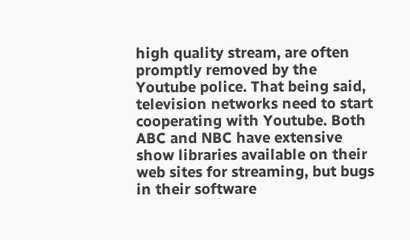high quality stream, are often promptly removed by the Youtube police. That being said, television networks need to start cooperating with Youtube. Both ABC and NBC have extensive show libraries available on their web sites for streaming, but bugs in their software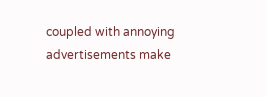coupled with annoying advertisements make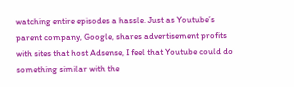watching entire episodes a hassle. Just as Youtube’s parent company, Google, shares advertisement profits with sites that host Adsense, I feel that Youtube could do something similar with the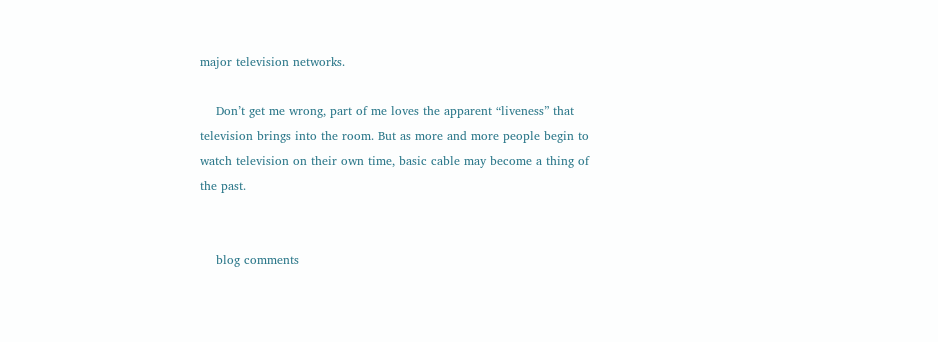major television networks.

    Don’t get me wrong, part of me loves the apparent “liveness” that television brings into the room. But as more and more people begin to watch television on their own time, basic cable may become a thing of the past.


    blog comments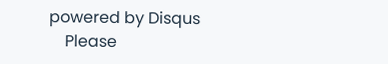powered by Disqus
    Please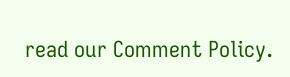read our Comment Policy.